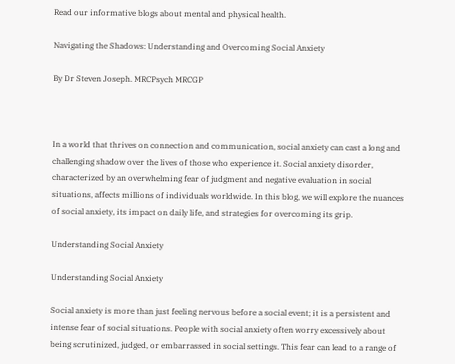Read our informative blogs about mental and physical health.

Navigating the Shadows: Understanding and Overcoming Social Anxiety

By Dr Steven Joseph. MRCPsych MRCGP



In a world that thrives on connection and communication, social anxiety can cast a long and challenging shadow over the lives of those who experience it. Social anxiety disorder, characterized by an overwhelming fear of judgment and negative evaluation in social situations, affects millions of individuals worldwide. In this blog, we will explore the nuances of social anxiety, its impact on daily life, and strategies for overcoming its grip.

Understanding Social Anxiety

Understanding Social Anxiety

Social anxiety is more than just feeling nervous before a social event; it is a persistent and intense fear of social situations. People with social anxiety often worry excessively about being scrutinized, judged, or embarrassed in social settings. This fear can lead to a range of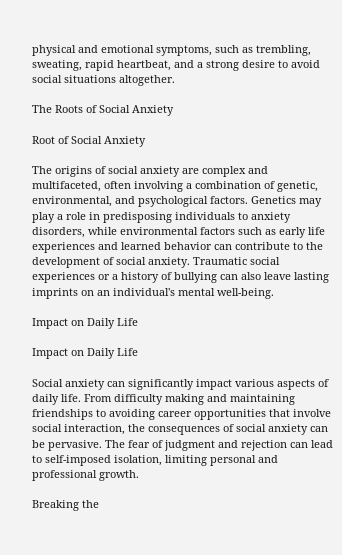physical and emotional symptoms, such as trembling, sweating, rapid heartbeat, and a strong desire to avoid social situations altogether.

The Roots of Social Anxiety

Root of Social Anxiety

The origins of social anxiety are complex and multifaceted, often involving a combination of genetic, environmental, and psychological factors. Genetics may play a role in predisposing individuals to anxiety disorders, while environmental factors such as early life experiences and learned behavior can contribute to the development of social anxiety. Traumatic social experiences or a history of bullying can also leave lasting imprints on an individual's mental well-being.

Impact on Daily Life

Impact on Daily Life

Social anxiety can significantly impact various aspects of daily life. From difficulty making and maintaining friendships to avoiding career opportunities that involve social interaction, the consequences of social anxiety can be pervasive. The fear of judgment and rejection can lead to self-imposed isolation, limiting personal and professional growth.

Breaking the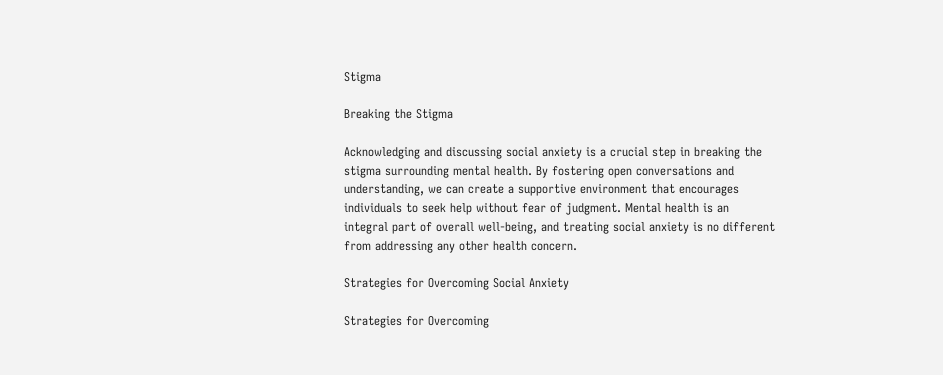Stigma

Breaking the Stigma

Acknowledging and discussing social anxiety is a crucial step in breaking the stigma surrounding mental health. By fostering open conversations and understanding, we can create a supportive environment that encourages individuals to seek help without fear of judgment. Mental health is an integral part of overall well-being, and treating social anxiety is no different from addressing any other health concern.

Strategies for Overcoming Social Anxiety

Strategies for Overcoming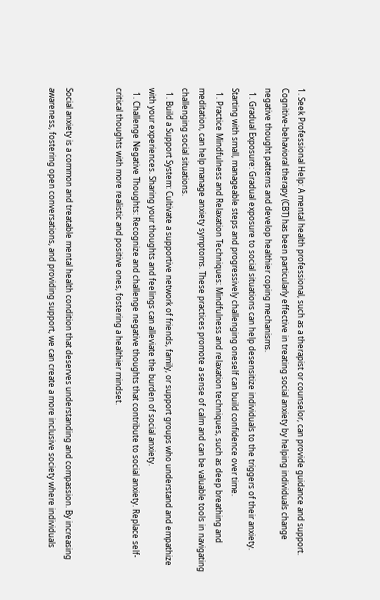1. Seek Professional Help: A mental health professional, such as a therapist or counselor, can provide guidance and support. Cognitive-behavioral therapy (CBT) has been particularly effective in treating social anxiety by helping individuals change negative thought patterns and develop healthier coping mechanisms.
  1. Gradual Exposure: Gradual exposure to social situations can help desensitize individuals to the triggers of their anxiety. Starting with small, manageable steps and progressively challenging oneself can build confidence over time.
  1. Practice Mindfulness and Relaxation Techniques: Mindfulness and relaxation techniques, such as deep breathing and meditation, can help manage anxiety symptoms. These practices promote a sense of calm and can be valuable tools in navigating challenging social situations.
  1. Build a Support System: Cultivate a supportive network of friends, family, or support groups who understand and empathize with your experiences. Sharing your thoughts and feelings can alleviate the burden of social anxiety.
  1. Challenge Negative Thoughts: Recognize and challenge negative thoughts that contribute to social anxiety. Replace self-critical thoughts with more realistic and positive ones, fostering a healthier mindset.


Social anxiety is a common and treatable mental health condition that deserves understanding and compassion. By increasing awareness, fostering open conversations, and providing support, we can create a more inclusive society where individuals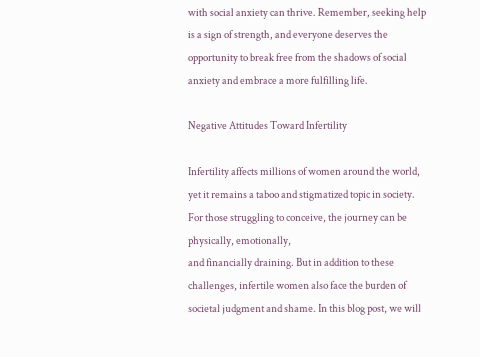with social anxiety can thrive. Remember, seeking help is a sign of strength, and everyone deserves the opportunity to break free from the shadows of social anxiety and embrace a more fulfilling life.

Negative Attitudes Toward Infertility

Infertility affects millions of women around the world, yet it remains a taboo and stigmatized topic in society. For those struggling to conceive, the journey can be physically, emotionally,
and financially draining. But in addition to these challenges, infertile women also face the burden of societal judgment and shame. In this blog post, we will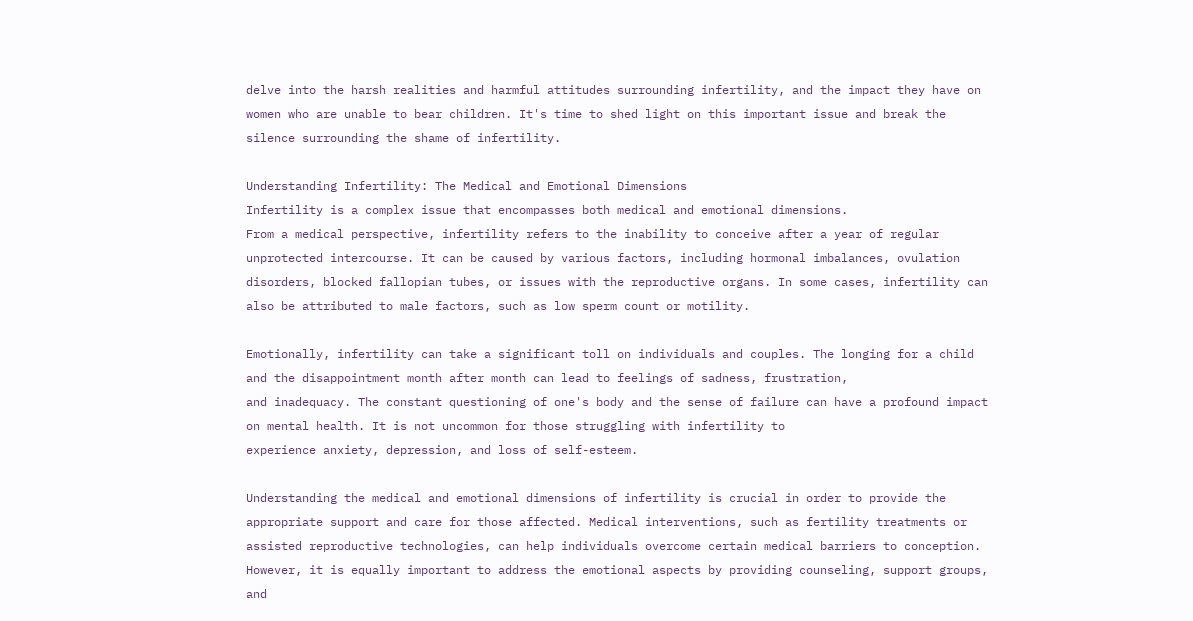delve into the harsh realities and harmful attitudes surrounding infertility, and the impact they have on women who are unable to bear children. It's time to shed light on this important issue and break the silence surrounding the shame of infertility.

Understanding Infertility: The Medical and Emotional Dimensions
Infertility is a complex issue that encompasses both medical and emotional dimensions.
From a medical perspective, infertility refers to the inability to conceive after a year of regular unprotected intercourse. It can be caused by various factors, including hormonal imbalances, ovulation disorders, blocked fallopian tubes, or issues with the reproductive organs. In some cases, infertility can also be attributed to male factors, such as low sperm count or motility.

Emotionally, infertility can take a significant toll on individuals and couples. The longing for a child and the disappointment month after month can lead to feelings of sadness, frustration,
and inadequacy. The constant questioning of one's body and the sense of failure can have a profound impact on mental health. It is not uncommon for those struggling with infertility to
experience anxiety, depression, and loss of self-esteem.

Understanding the medical and emotional dimensions of infertility is crucial in order to provide the appropriate support and care for those affected. Medical interventions, such as fertility treatments or assisted reproductive technologies, can help individuals overcome certain medical barriers to conception. However, it is equally important to address the emotional aspects by providing counseling, support groups, and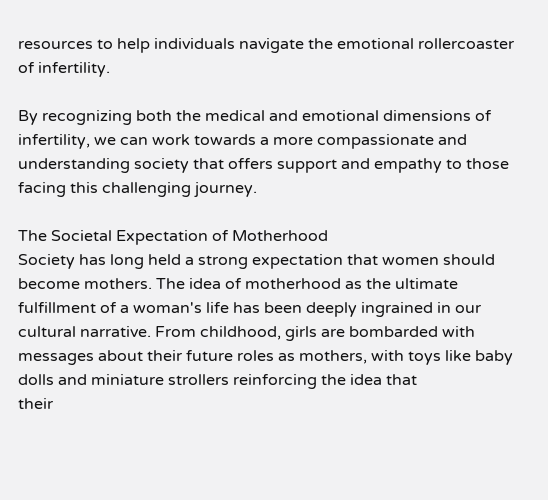resources to help individuals navigate the emotional rollercoaster of infertility.

By recognizing both the medical and emotional dimensions of infertility, we can work towards a more compassionate and understanding society that offers support and empathy to those
facing this challenging journey.

The Societal Expectation of Motherhood
Society has long held a strong expectation that women should become mothers. The idea of motherhood as the ultimate fulfillment of a woman's life has been deeply ingrained in our cultural narrative. From childhood, girls are bombarded with messages about their future roles as mothers, with toys like baby dolls and miniature strollers reinforcing the idea that
their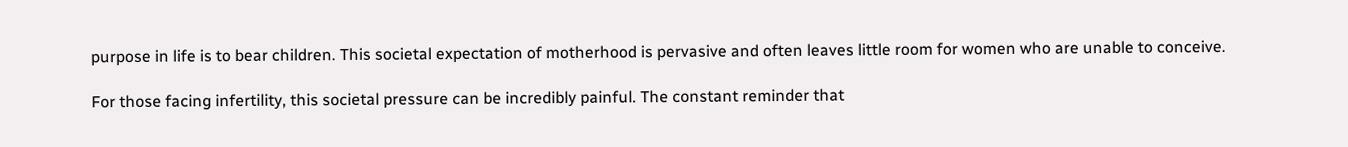purpose in life is to bear children. This societal expectation of motherhood is pervasive and often leaves little room for women who are unable to conceive.

For those facing infertility, this societal pressure can be incredibly painful. The constant reminder that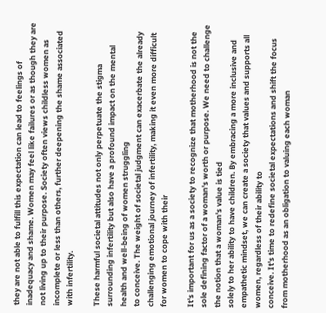they are not able to fulfill this expectation can lead to feelings of inadequacy and shame. Women may feel like failures or as though they are not living up to their purpose. Society often views childless women as incomplete or less than others, further deepening the shame associated with infertility.

These harmful societal attitudes not only perpetuate the stigma surrounding infertility but also have a profound impact on the mental health and well-being of women struggling
to conceive. The weight of societal judgment can exacerbate the already challenging emotional journey of infertility, making it even more difficult for women to cope with their

It's important for us as a society to recognize that motherhood is not the sole defining factor of a woman's worth or purpose. We need to challenge the notion that a woman's value is tied
solely to her ability to have children. By embracing a more inclusive and empathetic mindset, we can create a society that values and supports all women, regardless of their ability to
conceive. It's time to redefine societal expectations and shift the focus from motherhood as an obligation to valuing each woman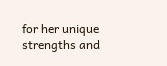for her unique strengths and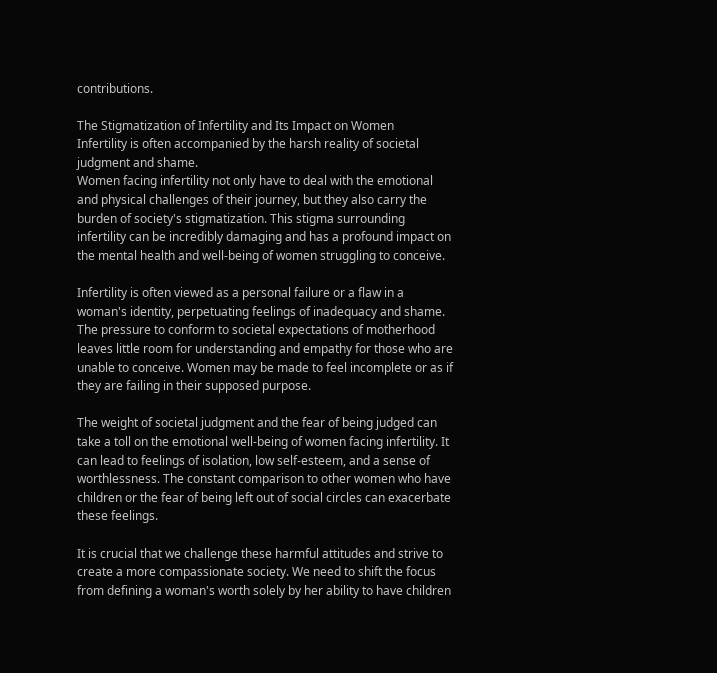contributions.

The Stigmatization of Infertility and Its Impact on Women
Infertility is often accompanied by the harsh reality of societal judgment and shame.
Women facing infertility not only have to deal with the emotional and physical challenges of their journey, but they also carry the burden of society's stigmatization. This stigma surrounding infertility can be incredibly damaging and has a profound impact on the mental health and well-being of women struggling to conceive.

Infertility is often viewed as a personal failure or a flaw in a woman's identity, perpetuating feelings of inadequacy and shame. The pressure to conform to societal expectations of motherhood leaves little room for understanding and empathy for those who are unable to conceive. Women may be made to feel incomplete or as if they are failing in their supposed purpose.

The weight of societal judgment and the fear of being judged can take a toll on the emotional well-being of women facing infertility. It can lead to feelings of isolation, low self-esteem, and a sense of worthlessness. The constant comparison to other women who have children or the fear of being left out of social circles can exacerbate these feelings.

It is crucial that we challenge these harmful attitudes and strive to create a more compassionate society. We need to shift the focus from defining a woman's worth solely by her ability to have children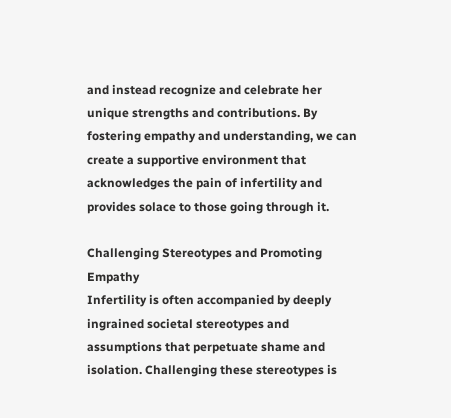and instead recognize and celebrate her unique strengths and contributions. By fostering empathy and understanding, we can create a supportive environment that acknowledges the pain of infertility and provides solace to those going through it.

Challenging Stereotypes and Promoting Empathy
Infertility is often accompanied by deeply ingrained societal stereotypes and assumptions that perpetuate shame and isolation. Challenging these stereotypes is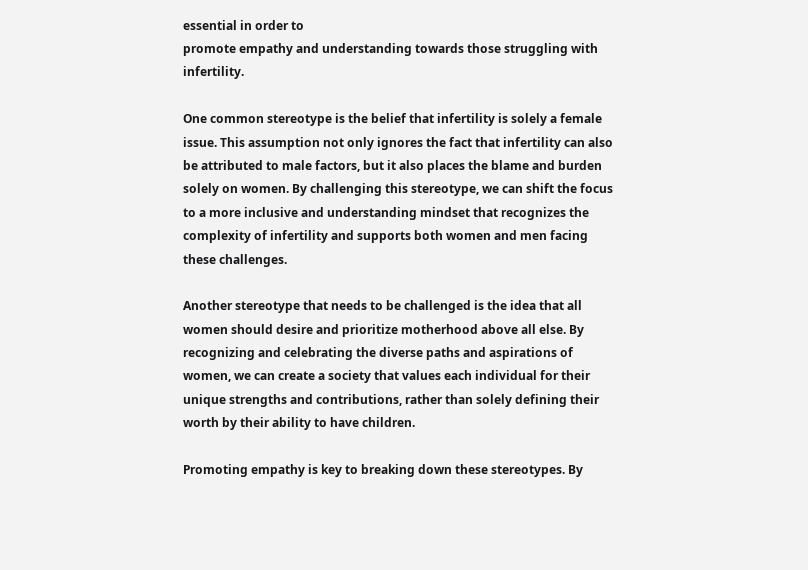essential in order to
promote empathy and understanding towards those struggling with infertility.

One common stereotype is the belief that infertility is solely a female issue. This assumption not only ignores the fact that infertility can also be attributed to male factors, but it also places the blame and burden solely on women. By challenging this stereotype, we can shift the focus to a more inclusive and understanding mindset that recognizes the complexity of infertility and supports both women and men facing these challenges.

Another stereotype that needs to be challenged is the idea that all women should desire and prioritize motherhood above all else. By recognizing and celebrating the diverse paths and aspirations of women, we can create a society that values each individual for their unique strengths and contributions, rather than solely defining their worth by their ability to have children.

Promoting empathy is key to breaking down these stereotypes. By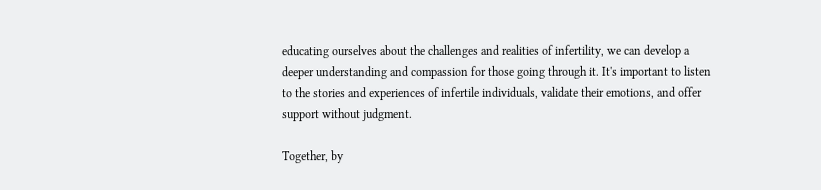educating ourselves about the challenges and realities of infertility, we can develop a deeper understanding and compassion for those going through it. It's important to listen to the stories and experiences of infertile individuals, validate their emotions, and offer support without judgment.

Together, by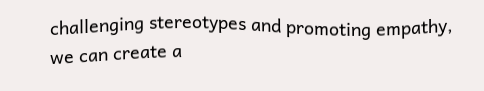challenging stereotypes and promoting empathy, we can create a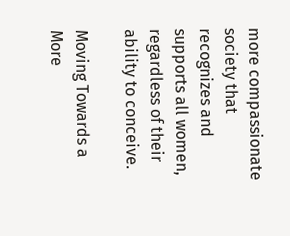more compassionate society that recognizes and supports all women, regardless of their ability to conceive.

Moving Towards a More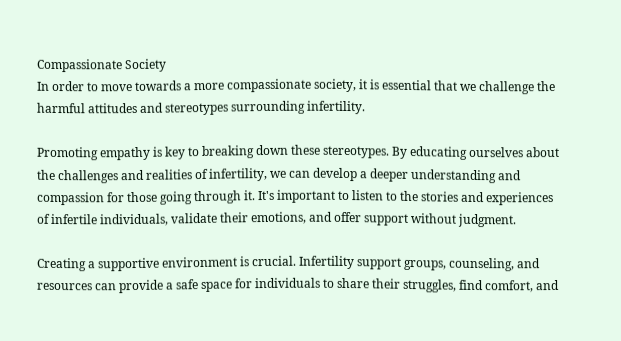Compassionate Society
In order to move towards a more compassionate society, it is essential that we challenge the harmful attitudes and stereotypes surrounding infertility.

Promoting empathy is key to breaking down these stereotypes. By educating ourselves about the challenges and realities of infertility, we can develop a deeper understanding and compassion for those going through it. It's important to listen to the stories and experiences of infertile individuals, validate their emotions, and offer support without judgment.

Creating a supportive environment is crucial. Infertility support groups, counseling, and resources can provide a safe space for individuals to share their struggles, find comfort, and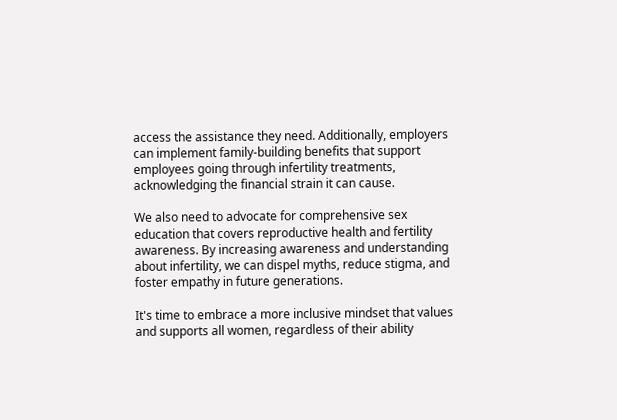access the assistance they need. Additionally, employers can implement family-building benefits that support employees going through infertility treatments, acknowledging the financial strain it can cause.

We also need to advocate for comprehensive sex education that covers reproductive health and fertility awareness. By increasing awareness and understanding about infertility, we can dispel myths, reduce stigma, and foster empathy in future generations.

It's time to embrace a more inclusive mindset that values and supports all women, regardless of their ability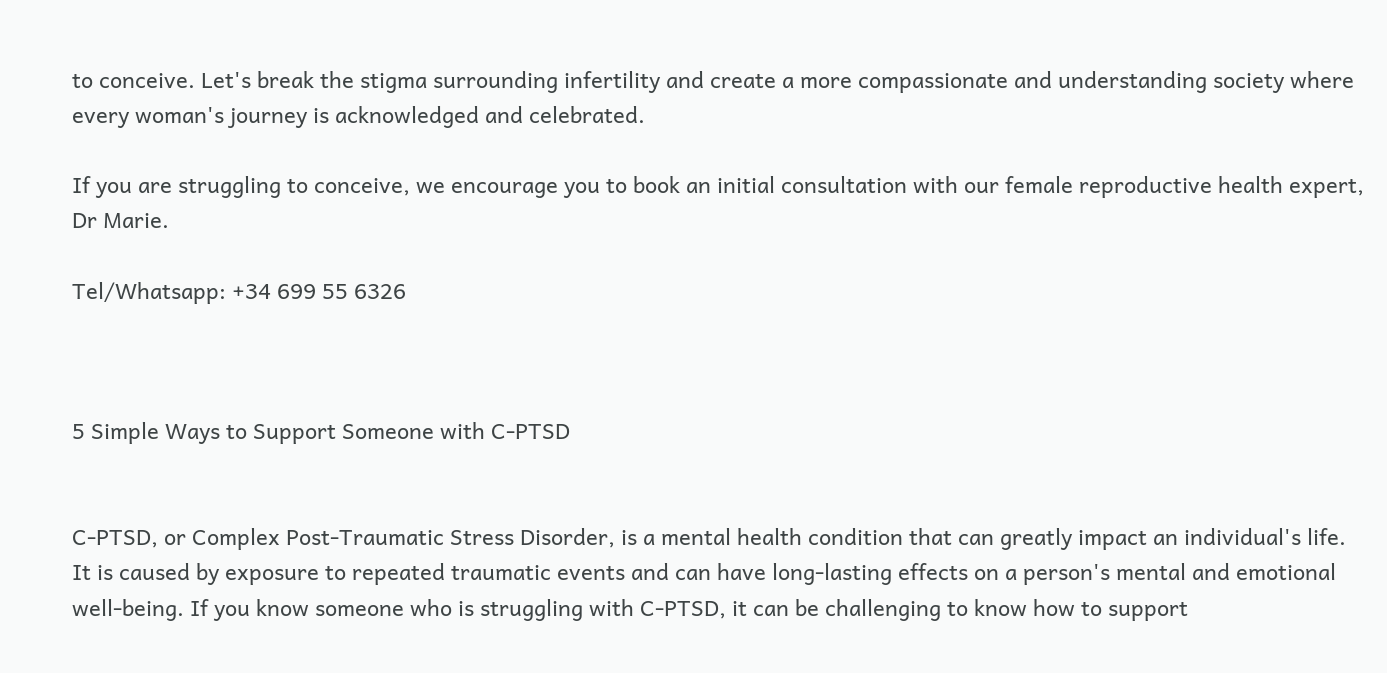to conceive. Let's break the stigma surrounding infertility and create a more compassionate and understanding society where every woman's journey is acknowledged and celebrated.

If you are struggling to conceive, we encourage you to book an initial consultation with our female reproductive health expert, Dr Marie.

Tel/Whatsapp: +34 699 55 6326



5 Simple Ways to Support Someone with C-PTSD


C-PTSD, or Complex Post-Traumatic Stress Disorder, is a mental health condition that can greatly impact an individual's life. It is caused by exposure to repeated traumatic events and can have long-lasting effects on a person's mental and emotional well-being. If you know someone who is struggling with C-PTSD, it can be challenging to know how to support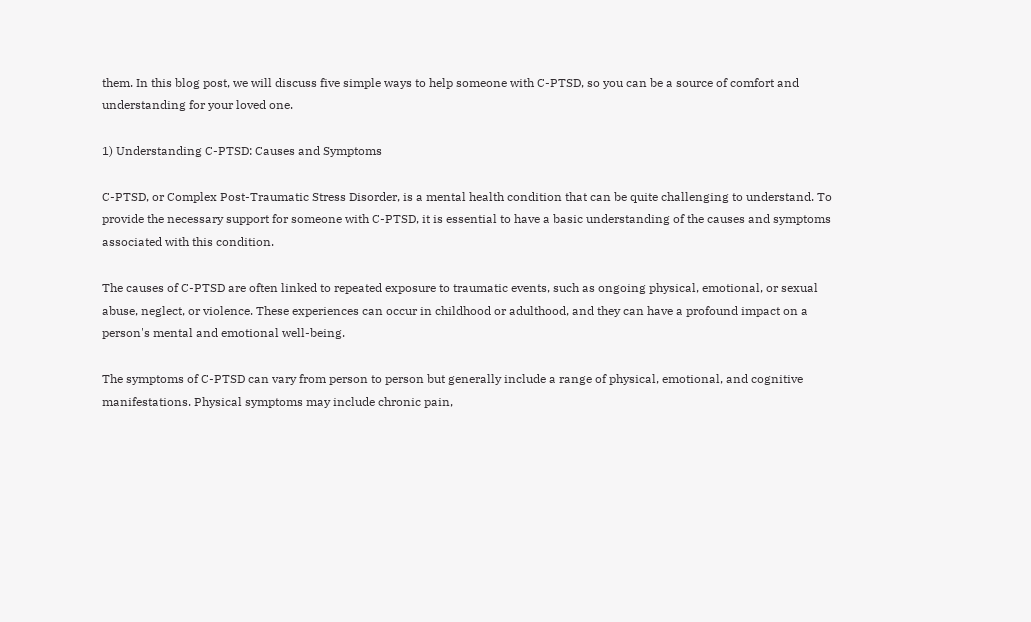them. In this blog post, we will discuss five simple ways to help someone with C-PTSD, so you can be a source of comfort and understanding for your loved one.

1) Understanding C-PTSD: Causes and Symptoms

C-PTSD, or Complex Post-Traumatic Stress Disorder, is a mental health condition that can be quite challenging to understand. To provide the necessary support for someone with C-PTSD, it is essential to have a basic understanding of the causes and symptoms associated with this condition.

The causes of C-PTSD are often linked to repeated exposure to traumatic events, such as ongoing physical, emotional, or sexual abuse, neglect, or violence. These experiences can occur in childhood or adulthood, and they can have a profound impact on a person's mental and emotional well-being.

The symptoms of C-PTSD can vary from person to person but generally include a range of physical, emotional, and cognitive manifestations. Physical symptoms may include chronic pain,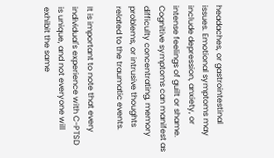headaches, or gastrointestinal issues. Emotional symptoms may include depression, anxiety, or intense feelings of guilt or shame. Cognitive symptoms can manifest as difficulty concentrating, memory problems, or intrusive thoughts related to the traumatic events.

It is important to note that every individual's experience with C-PTSD is unique, and not everyone will exhibit the same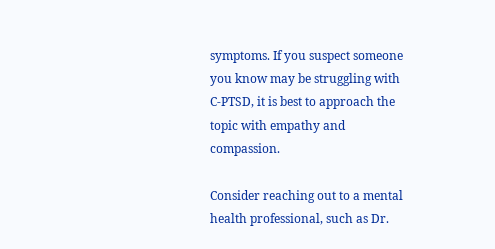symptoms. If you suspect someone you know may be struggling with C-PTSD, it is best to approach the topic with empathy and compassion.

Consider reaching out to a mental health professional, such as Dr.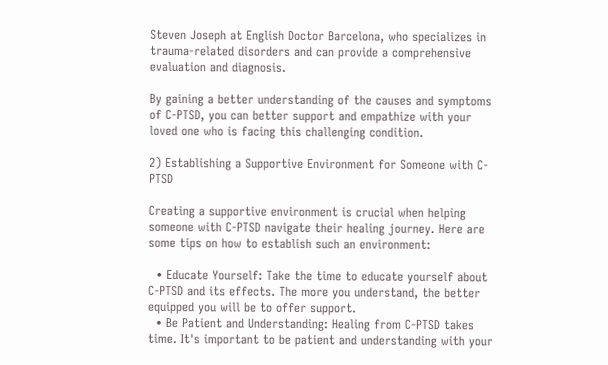Steven Joseph at English Doctor Barcelona, who specializes in trauma-related disorders and can provide a comprehensive evaluation and diagnosis.

By gaining a better understanding of the causes and symptoms of C-PTSD, you can better support and empathize with your loved one who is facing this challenging condition.

2) Establishing a Supportive Environment for Someone with C-PTSD

Creating a supportive environment is crucial when helping someone with C-PTSD navigate their healing journey. Here are some tips on how to establish such an environment:

  • Educate Yourself: Take the time to educate yourself about C-PTSD and its effects. The more you understand, the better equipped you will be to offer support.
  • Be Patient and Understanding: Healing from C-PTSD takes time. It's important to be patient and understanding with your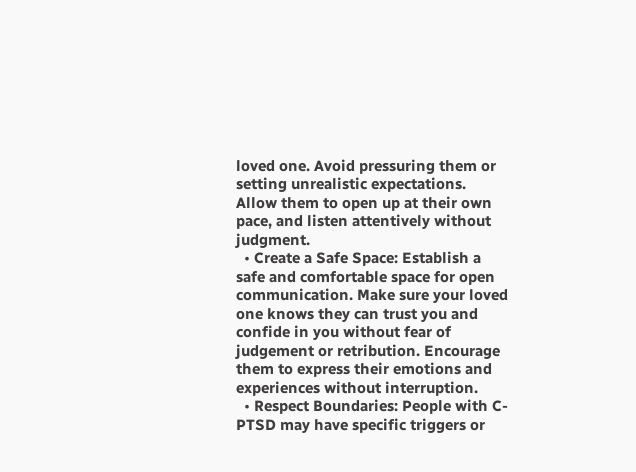loved one. Avoid pressuring them or setting unrealistic expectations. Allow them to open up at their own pace, and listen attentively without judgment.
  • Create a Safe Space: Establish a safe and comfortable space for open communication. Make sure your loved one knows they can trust you and confide in you without fear of judgement or retribution. Encourage them to express their emotions and experiences without interruption.
  • Respect Boundaries: People with C-PTSD may have specific triggers or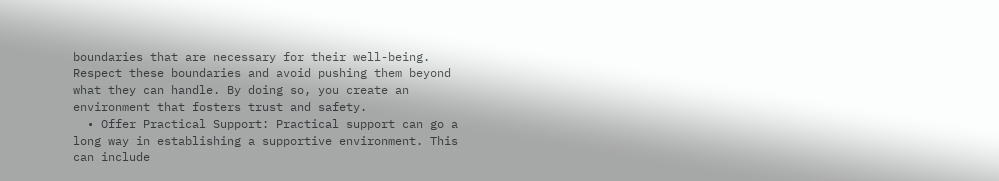boundaries that are necessary for their well-being. Respect these boundaries and avoid pushing them beyond what they can handle. By doing so, you create an environment that fosters trust and safety.
  • Offer Practical Support: Practical support can go a long way in establishing a supportive environment. This can include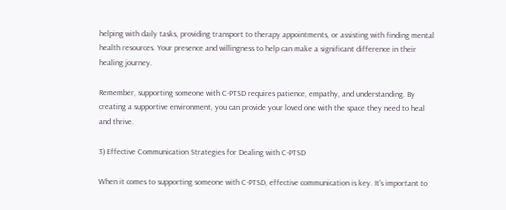helping with daily tasks, providing transport to therapy appointments, or assisting with finding mental health resources. Your presence and willingness to help can make a significant difference in their healing journey.

Remember, supporting someone with C-PTSD requires patience, empathy, and understanding. By creating a supportive environment, you can provide your loved one with the space they need to heal and thrive.

3) Effective Communication Strategies for Dealing with C-PTSD

When it comes to supporting someone with C-PTSD, effective communication is key. It's important to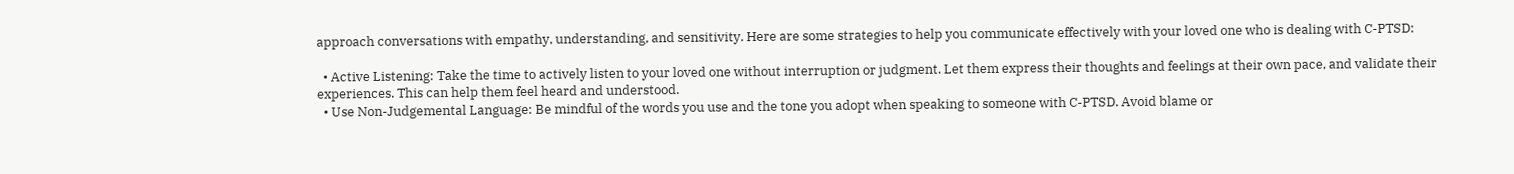approach conversations with empathy, understanding, and sensitivity. Here are some strategies to help you communicate effectively with your loved one who is dealing with C-PTSD:

  • Active Listening: Take the time to actively listen to your loved one without interruption or judgment. Let them express their thoughts and feelings at their own pace, and validate their experiences. This can help them feel heard and understood.
  • Use Non-Judgemental Language: Be mindful of the words you use and the tone you adopt when speaking to someone with C-PTSD. Avoid blame or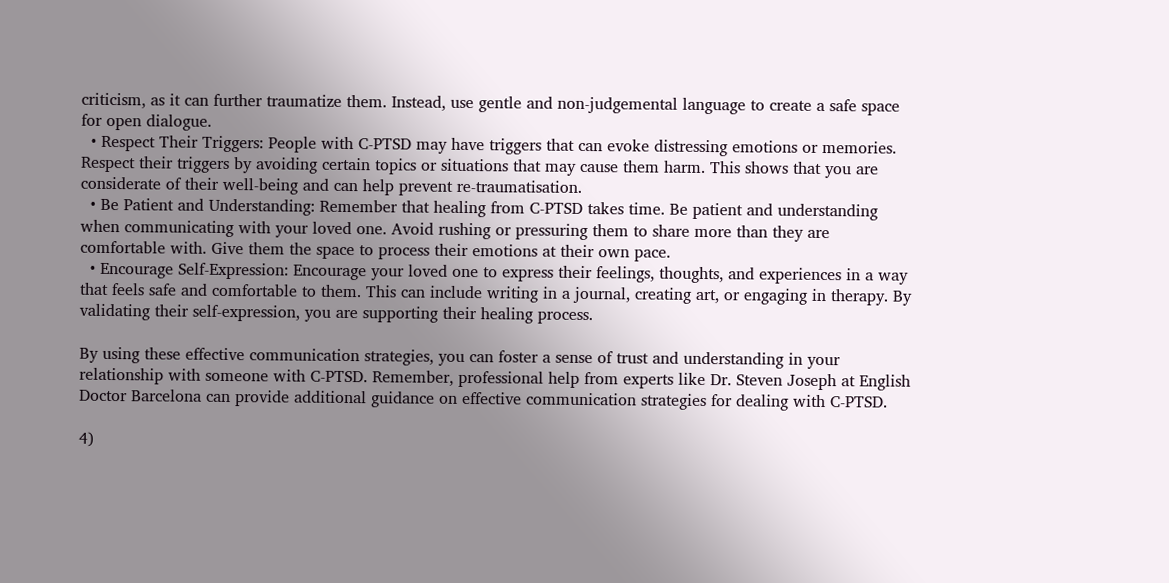criticism, as it can further traumatize them. Instead, use gentle and non-judgemental language to create a safe space for open dialogue.
  • Respect Their Triggers: People with C-PTSD may have triggers that can evoke distressing emotions or memories. Respect their triggers by avoiding certain topics or situations that may cause them harm. This shows that you are considerate of their well-being and can help prevent re-traumatisation.
  • Be Patient and Understanding: Remember that healing from C-PTSD takes time. Be patient and understanding when communicating with your loved one. Avoid rushing or pressuring them to share more than they are comfortable with. Give them the space to process their emotions at their own pace.
  • Encourage Self-Expression: Encourage your loved one to express their feelings, thoughts, and experiences in a way that feels safe and comfortable to them. This can include writing in a journal, creating art, or engaging in therapy. By validating their self-expression, you are supporting their healing process.

By using these effective communication strategies, you can foster a sense of trust and understanding in your relationship with someone with C-PTSD. Remember, professional help from experts like Dr. Steven Joseph at English Doctor Barcelona can provide additional guidance on effective communication strategies for dealing with C-PTSD.

4)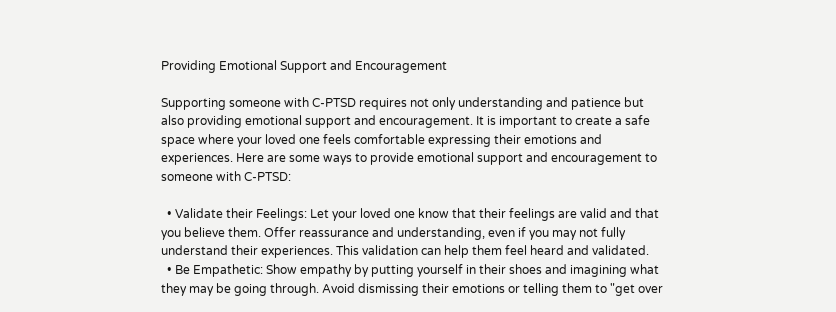Providing Emotional Support and Encouragement

Supporting someone with C-PTSD requires not only understanding and patience but also providing emotional support and encouragement. It is important to create a safe space where your loved one feels comfortable expressing their emotions and experiences. Here are some ways to provide emotional support and encouragement to someone with C-PTSD:

  • Validate their Feelings: Let your loved one know that their feelings are valid and that you believe them. Offer reassurance and understanding, even if you may not fully understand their experiences. This validation can help them feel heard and validated.
  • Be Empathetic: Show empathy by putting yourself in their shoes and imagining what they may be going through. Avoid dismissing their emotions or telling them to "get over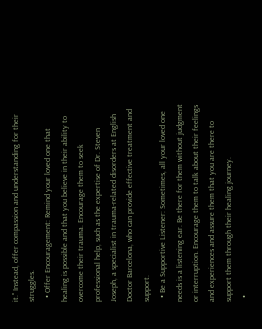it." Instead, offer compassion and understanding for their struggles.
  • Offer Encouragement: Remind your loved one that healing is possible and that you believe in their ability to overcome their trauma. Encourage them to seek professional help, such as the expertise of Dr. Steven Joseph, a specialist in trauma-related disorders at English Doctor Barcelona, who can provide effective treatment and support.
  • Be a Supportive Listener: Sometimes, all your loved one needs is a listening ear. Be there for them without judgment or interruption. Encourage them to talk about their feelings and experiences and assure them that you are there to support them through their healing journey.
  •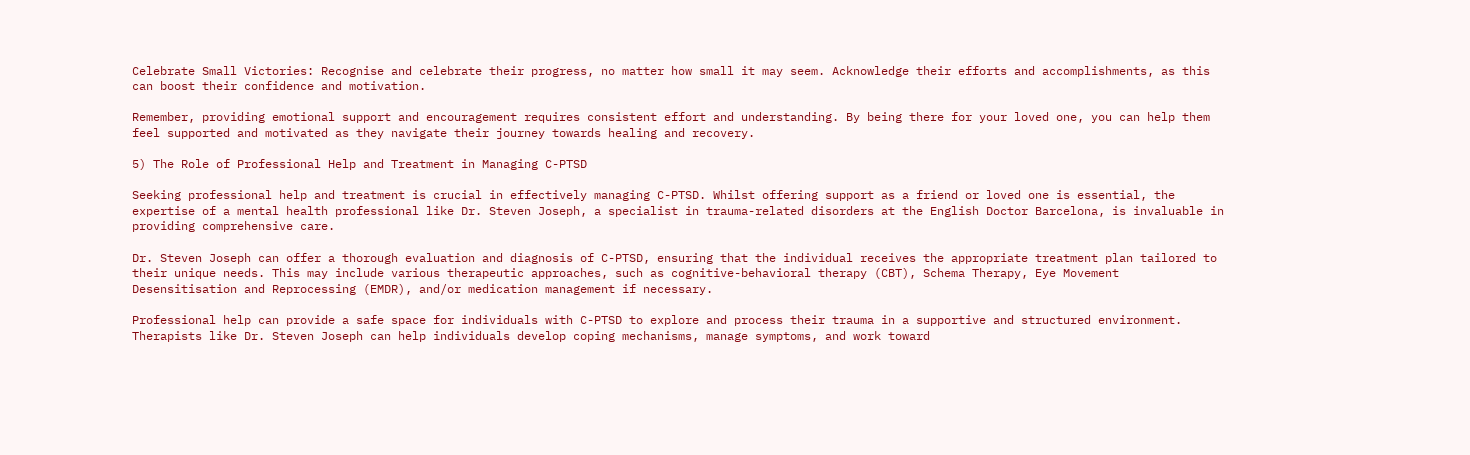Celebrate Small Victories: Recognise and celebrate their progress, no matter how small it may seem. Acknowledge their efforts and accomplishments, as this can boost their confidence and motivation.

Remember, providing emotional support and encouragement requires consistent effort and understanding. By being there for your loved one, you can help them feel supported and motivated as they navigate their journey towards healing and recovery.

5) The Role of Professional Help and Treatment in Managing C-PTSD

Seeking professional help and treatment is crucial in effectively managing C-PTSD. Whilst offering support as a friend or loved one is essential, the expertise of a mental health professional like Dr. Steven Joseph, a specialist in trauma-related disorders at the English Doctor Barcelona, is invaluable in providing comprehensive care.

Dr. Steven Joseph can offer a thorough evaluation and diagnosis of C-PTSD, ensuring that the individual receives the appropriate treatment plan tailored to their unique needs. This may include various therapeutic approaches, such as cognitive-behavioral therapy (CBT), Schema Therapy, Eye Movement Desensitisation and Reprocessing (EMDR), and/or medication management if necessary.

Professional help can provide a safe space for individuals with C-PTSD to explore and process their trauma in a supportive and structured environment. Therapists like Dr. Steven Joseph can help individuals develop coping mechanisms, manage symptoms, and work toward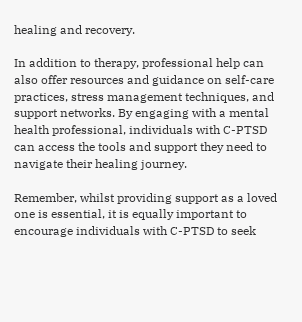healing and recovery.

In addition to therapy, professional help can also offer resources and guidance on self-care practices, stress management techniques, and support networks. By engaging with a mental health professional, individuals with C-PTSD can access the tools and support they need to navigate their healing journey.

Remember, whilst providing support as a loved one is essential, it is equally important to encourage individuals with C-PTSD to seek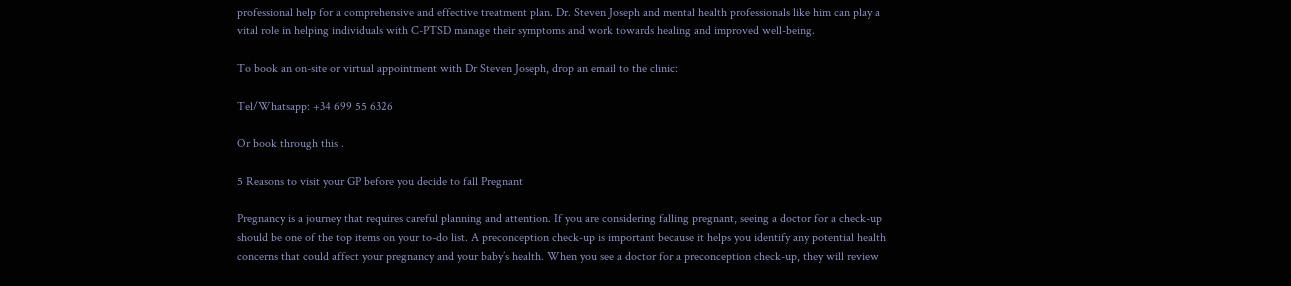professional help for a comprehensive and effective treatment plan. Dr. Steven Joseph and mental health professionals like him can play a vital role in helping individuals with C-PTSD manage their symptoms and work towards healing and improved well-being.

To book an on-site or virtual appointment with Dr Steven Joseph, drop an email to the clinic:

Tel/Whatsapp: +34 699 55 6326

Or book through this .

5 Reasons to visit your GP before you decide to fall Pregnant

Pregnancy is a journey that requires careful planning and attention. If you are considering falling pregnant, seeing a doctor for a check-up should be one of the top items on your to-do list. A preconception check-up is important because it helps you identify any potential health concerns that could affect your pregnancy and your baby’s health. When you see a doctor for a preconception check-up, they will review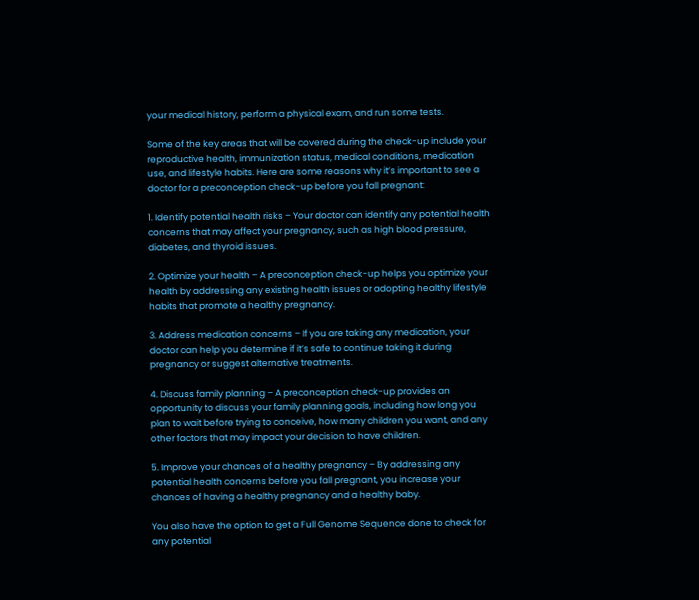your medical history, perform a physical exam, and run some tests.

Some of the key areas that will be covered during the check-up include your reproductive health, immunization status, medical conditions, medication use, and lifestyle habits. Here are some reasons why it’s important to see a doctor for a preconception check-up before you fall pregnant:

1. Identify potential health risks – Your doctor can identify any potential health concerns that may affect your pregnancy, such as high blood pressure, diabetes, and thyroid issues.

2. Optimize your health – A preconception check-up helps you optimize your health by addressing any existing health issues or adopting healthy lifestyle habits that promote a healthy pregnancy.

3. Address medication concerns – If you are taking any medication, your doctor can help you determine if it’s safe to continue taking it during pregnancy or suggest alternative treatments.

4. Discuss family planning – A preconception check-up provides an opportunity to discuss your family planning goals, including how long you plan to wait before trying to conceive, how many children you want, and any other factors that may impact your decision to have children.

5. Improve your chances of a healthy pregnancy – By addressing any potential health concerns before you fall pregnant, you increase your chances of having a healthy pregnancy and a healthy baby.

You also have the option to get a Full Genome Sequence done to check for any potential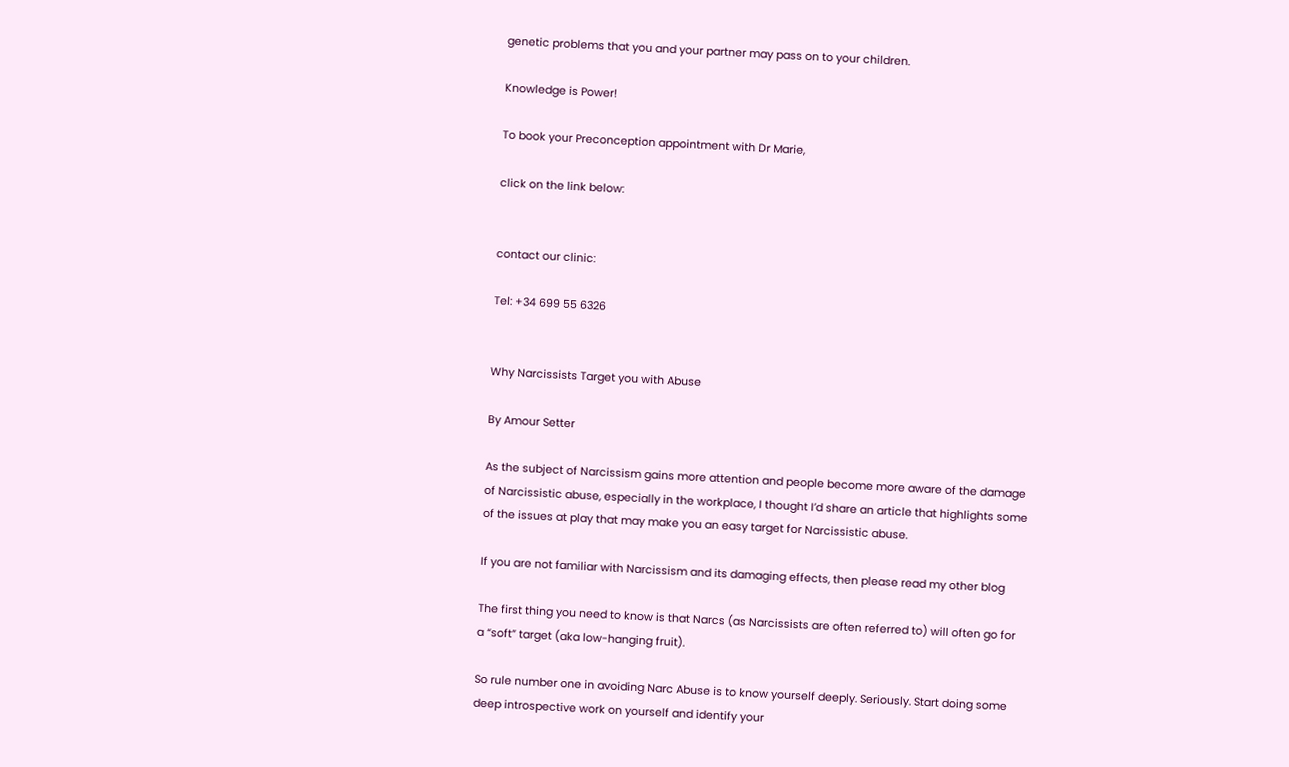genetic problems that you and your partner may pass on to your children.

Knowledge is Power!

To book your Preconception appointment with Dr Marie,

click on the link below:


contact our clinic:

Tel: +34 699 55 6326


Why Narcissists Target you with Abuse

By Amour Setter

As the subject of Narcissism gains more attention and people become more aware of the damage of Narcissistic abuse, especially in the workplace, I thought I’d share an article that highlights some of the issues at play that may make you an easy target for Narcissistic abuse.

If you are not familiar with Narcissism and its damaging effects, then please read my other blog

The first thing you need to know is that Narcs (as Narcissists are often referred to) will often go for a “soft” target (aka low-hanging fruit).

So rule number one in avoiding Narc Abuse is to know yourself deeply. Seriously. Start doing some deep introspective work on yourself and identify your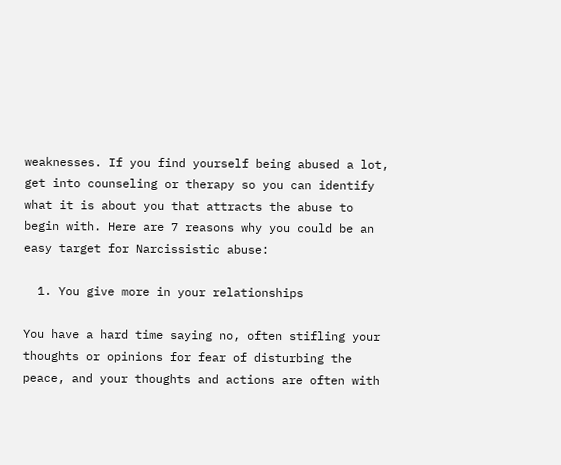weaknesses. If you find yourself being abused a lot, get into counseling or therapy so you can identify what it is about you that attracts the abuse to begin with. Here are 7 reasons why you could be an easy target for Narcissistic abuse:

  1. You give more in your relationships

You have a hard time saying no, often stifling your thoughts or opinions for fear of disturbing the peace, and your thoughts and actions are often with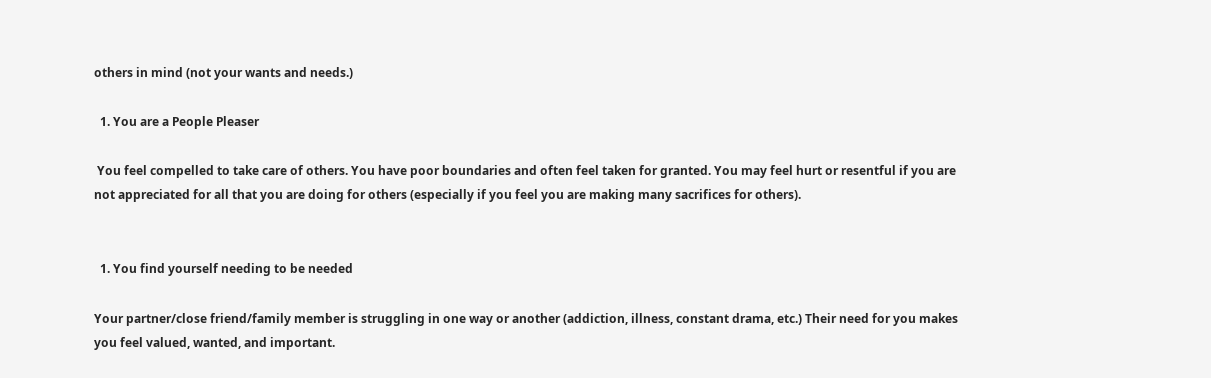others in mind (not your wants and needs.)

  1. You are a People Pleaser

 You feel compelled to take care of others. You have poor boundaries and often feel taken for granted. You may feel hurt or resentful if you are not appreciated for all that you are doing for others (especially if you feel you are making many sacrifices for others).


  1. You find yourself needing to be needed

Your partner/close friend/family member is struggling in one way or another (addiction, illness, constant drama, etc.) Their need for you makes you feel valued, wanted, and important.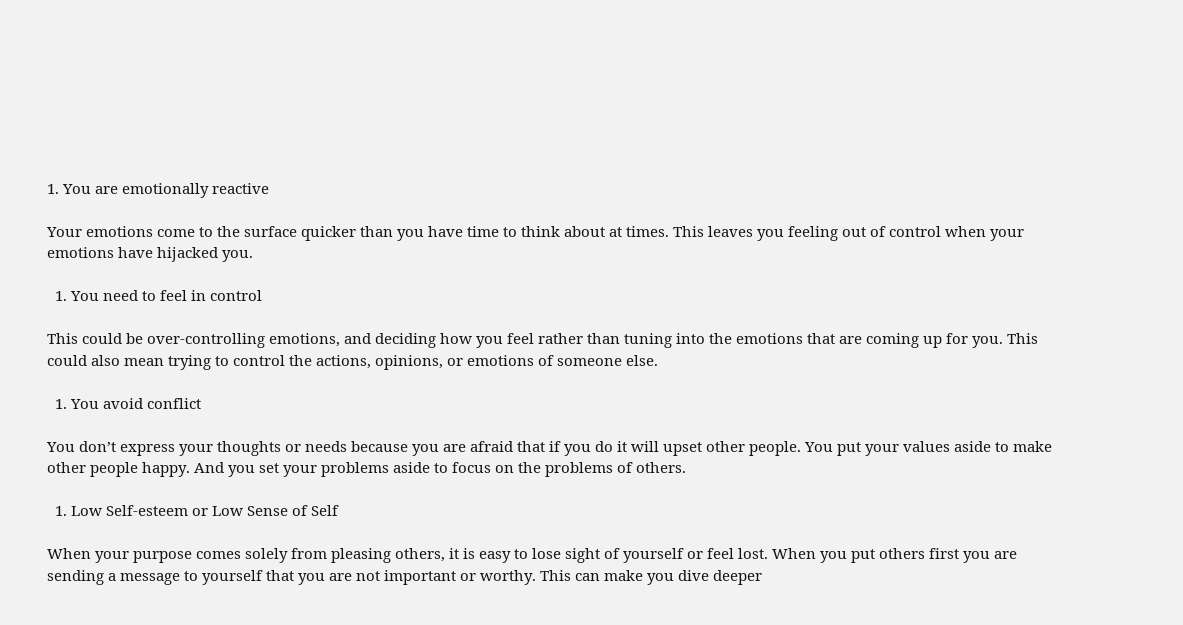1. You are emotionally reactive

Your emotions come to the surface quicker than you have time to think about at times. This leaves you feeling out of control when your emotions have hijacked you.

  1. You need to feel in control

This could be over-controlling emotions, and deciding how you feel rather than tuning into the emotions that are coming up for you. This could also mean trying to control the actions, opinions, or emotions of someone else.

  1. You avoid conflict

You don’t express your thoughts or needs because you are afraid that if you do it will upset other people. You put your values aside to make other people happy. And you set your problems aside to focus on the problems of others.

  1. Low Self-esteem or Low Sense of Self

When your purpose comes solely from pleasing others, it is easy to lose sight of yourself or feel lost. When you put others first you are sending a message to yourself that you are not important or worthy. This can make you dive deeper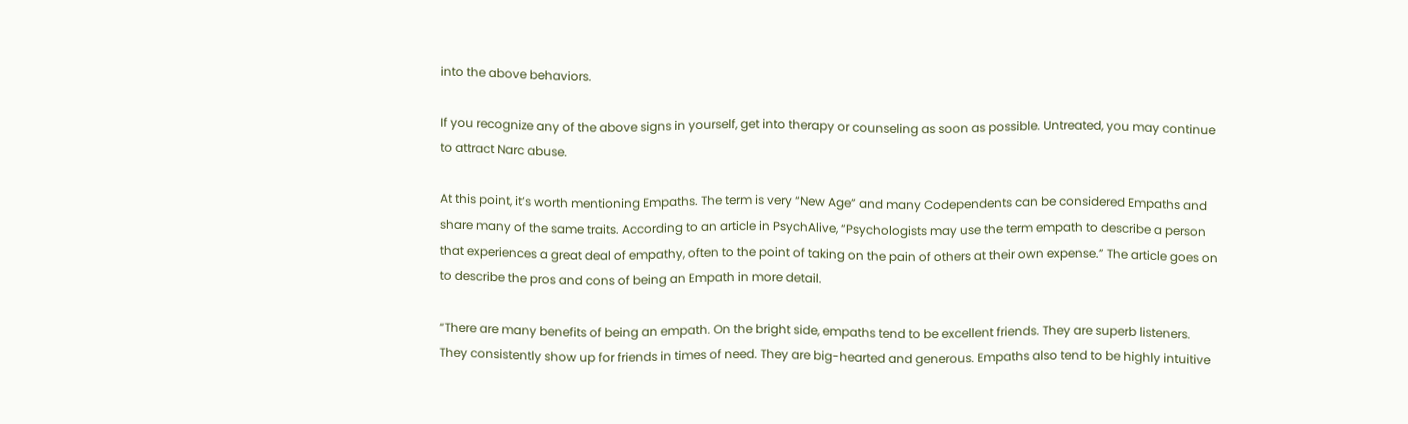into the above behaviors.

If you recognize any of the above signs in yourself, get into therapy or counseling as soon as possible. Untreated, you may continue to attract Narc abuse.

At this point, it’s worth mentioning Empaths. The term is very “New Age” and many Codependents can be considered Empaths and share many of the same traits. According to an article in PsychAlive, “Psychologists may use the term empath to describe a person that experiences a great deal of empathy, often to the point of taking on the pain of others at their own expense.” The article goes on to describe the pros and cons of being an Empath in more detail.

“There are many benefits of being an empath. On the bright side, empaths tend to be excellent friends. They are superb listeners. They consistently show up for friends in times of need. They are big-hearted and generous. Empaths also tend to be highly intuitive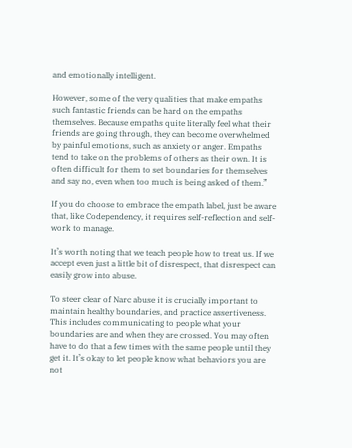and emotionally intelligent.

However, some of the very qualities that make empaths such fantastic friends can be hard on the empaths themselves. Because empaths quite literally feel what their friends are going through, they can become overwhelmed by painful emotions, such as anxiety or anger. Empaths tend to take on the problems of others as their own. It is often difficult for them to set boundaries for themselves and say no, even when too much is being asked of them.”

If you do choose to embrace the empath label, just be aware that, like Codependency, it requires self-reflection and self-work to manage.

It’s worth noting that we teach people how to treat us. If we accept even just a little bit of disrespect, that disrespect can easily grow into abuse.

To steer clear of Narc abuse it is crucially important to maintain healthy boundaries, and practice assertiveness. This includes communicating to people what your boundaries are and when they are crossed. You may often have to do that a few times with the same people until they get it. It’s okay to let people know what behaviors you are not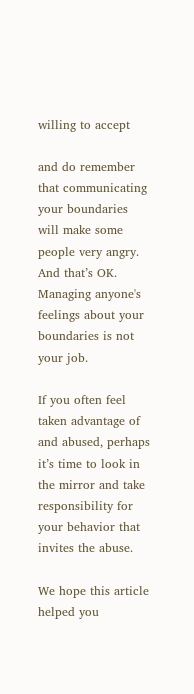willing to accept

and do remember that communicating your boundaries will make some people very angry. And that’s OK. Managing anyone's feelings about your boundaries is not your job.

If you often feel taken advantage of and abused, perhaps it’s time to look in the mirror and take responsibility for your behavior that invites the abuse.

We hope this article helped you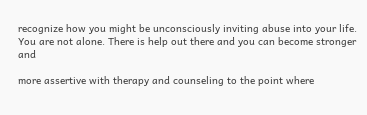recognize how you might be unconsciously inviting abuse into your life. You are not alone. There is help out there and you can become stronger and

more assertive with therapy and counseling to the point where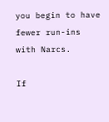you begin to have fewer run-ins with Narcs.

If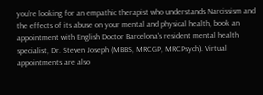you’re looking for an empathic therapist who understands Narcissism and the effects of its abuse on your mental and physical health, book an appointment with English Doctor Barcelona's resident mental health specialist, Dr. Steven Joseph (MBBS, MRCGP, MRCPsych). Virtual appointments are also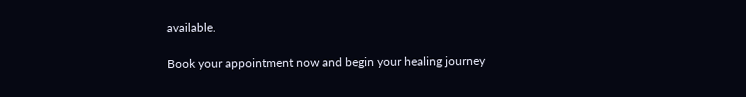available.

Book your appointment now and begin your healing journey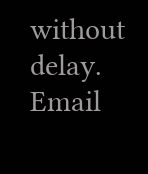without delay. Email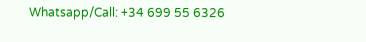Whatsapp/Call: +34 699 55 6326